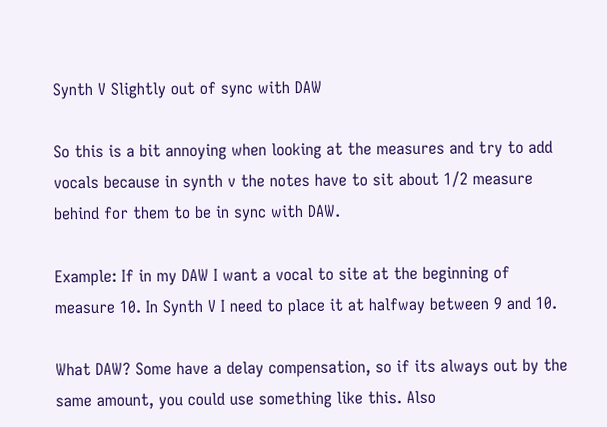Synth V Slightly out of sync with DAW

So this is a bit annoying when looking at the measures and try to add vocals because in synth v the notes have to sit about 1/2 measure behind for them to be in sync with DAW.

Example: If in my DAW I want a vocal to site at the beginning of measure 10. In Synth V I need to place it at halfway between 9 and 10.

What DAW? Some have a delay compensation, so if its always out by the same amount, you could use something like this. Also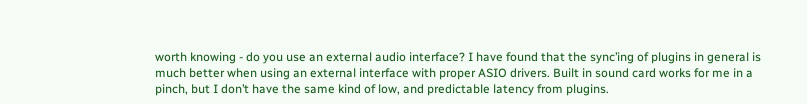worth knowing - do you use an external audio interface? I have found that the sync’ing of plugins in general is much better when using an external interface with proper ASIO drivers. Built in sound card works for me in a pinch, but I don’t have the same kind of low, and predictable latency from plugins.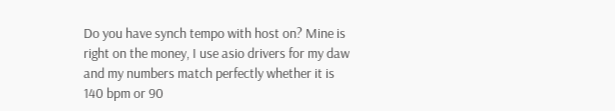Do you have synch tempo with host on? Mine is right on the money, I use asio drivers for my daw and my numbers match perfectly whether it is 140 bpm or 90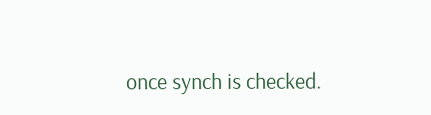once synch is checked.